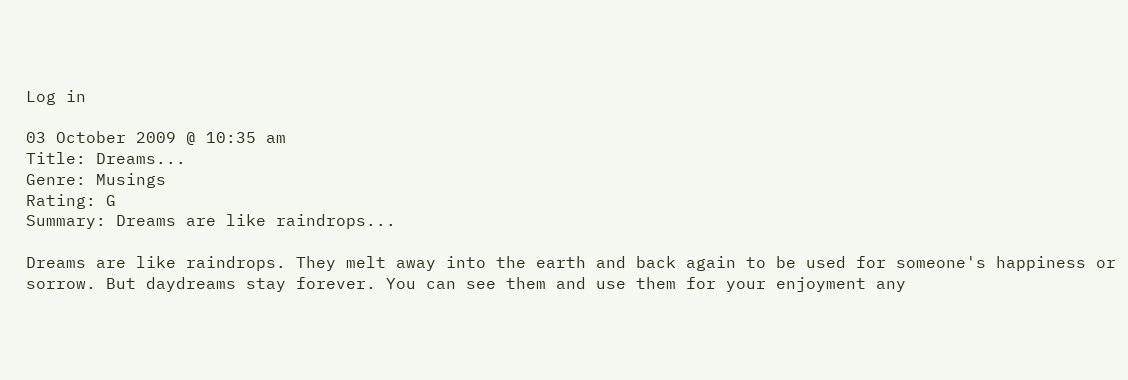Log in

03 October 2009 @ 10:35 am
Title: Dreams...
Genre: Musings
Rating: G
Summary: Dreams are like raindrops...

Dreams are like raindrops. They melt away into the earth and back again to be used for someone's happiness or sorrow. But daydreams stay forever. You can see them and use them for your enjoyment any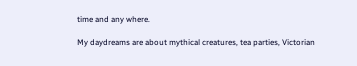time and any where.

My daydreams are about mythical creatures, tea parties, Victorian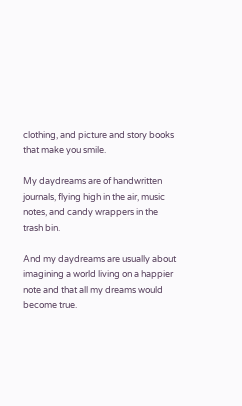clothing, and picture and story books that make you smile.

My daydreams are of handwritten journals, flying high in the air, music notes, and candy wrappers in the trash bin.

And my daydreams are usually about imagining a world living on a happier note and that all my dreams would become true.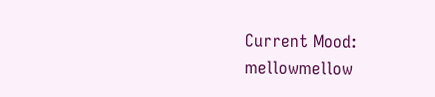Current Mood: mellowmellow